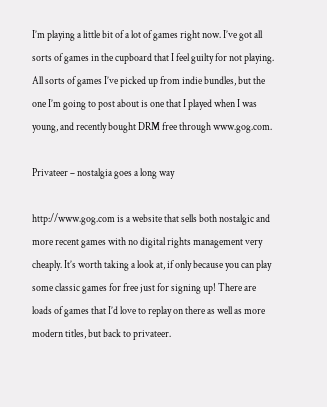I’m playing a little bit of a lot of games right now. I’ve got all sorts of games in the cupboard that I feel guilty for not playing. All sorts of games I’ve picked up from indie bundles, but the one I’m going to post about is one that I played when I was young, and recently bought DRM free through www.gog.com.

Privateer – nostalgia goes a long way

http://www.gog.com is a website that sells both nostalgic and more recent games with no digital rights management very cheaply. It’s worth taking a look at, if only because you can play some classic games for free just for signing up! There are loads of games that I’d love to replay on there as well as more modern titles, but back to privateer.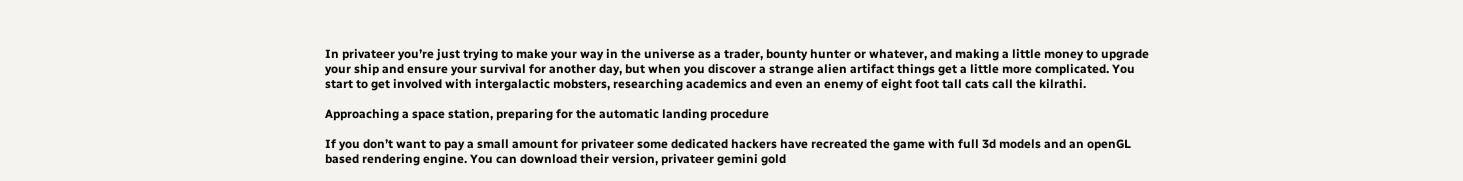In privateer you’re just trying to make your way in the universe as a trader, bounty hunter or whatever, and making a little money to upgrade your ship and ensure your survival for another day, but when you discover a strange alien artifact things get a little more complicated. You start to get involved with intergalactic mobsters, researching academics and even an enemy of eight foot tall cats call the kilrathi.

Approaching a space station, preparing for the automatic landing procedure

If you don’t want to pay a small amount for privateer some dedicated hackers have recreated the game with full 3d models and an openGL based rendering engine. You can download their version, privateer gemini gold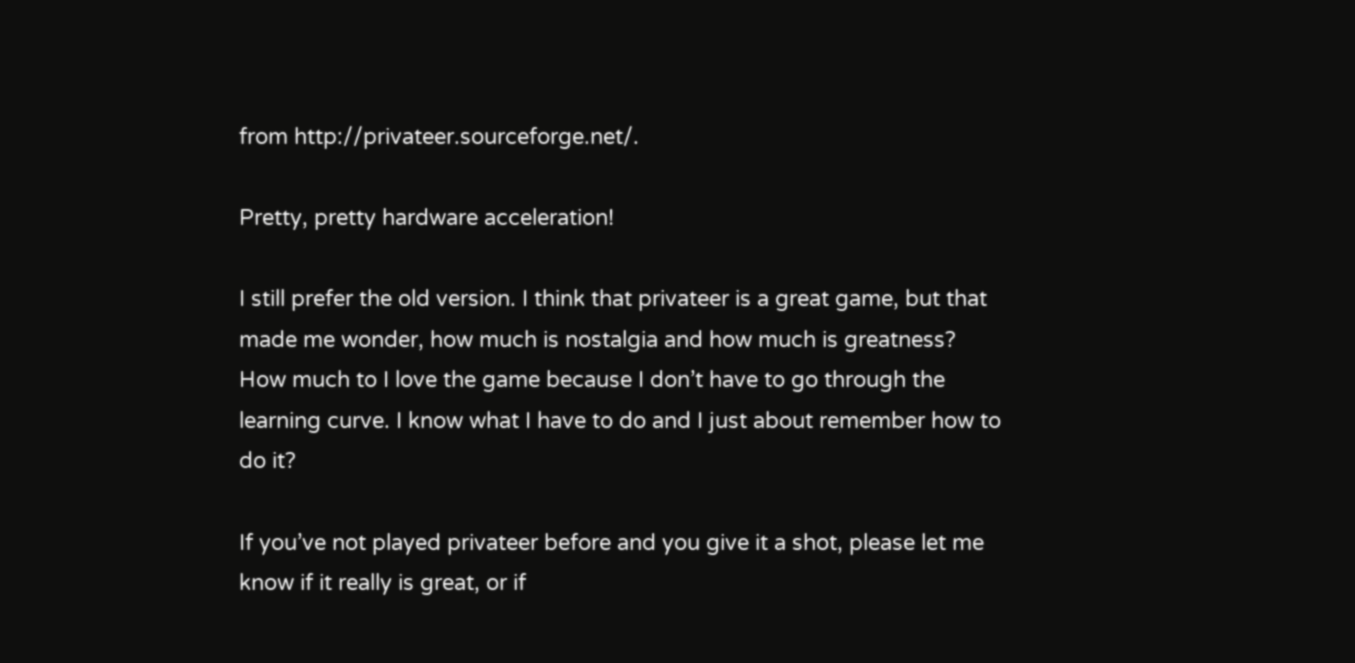from http://privateer.sourceforge.net/.

Pretty, pretty hardware acceleration!

I still prefer the old version. I think that privateer is a great game, but that made me wonder, how much is nostalgia and how much is greatness? How much to I love the game because I don’t have to go through the learning curve. I know what I have to do and I just about remember how to do it?

If you’ve not played privateer before and you give it a shot, please let me know if it really is great, or if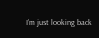I’m just looking back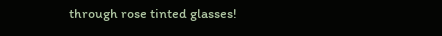through rose tinted glasses!